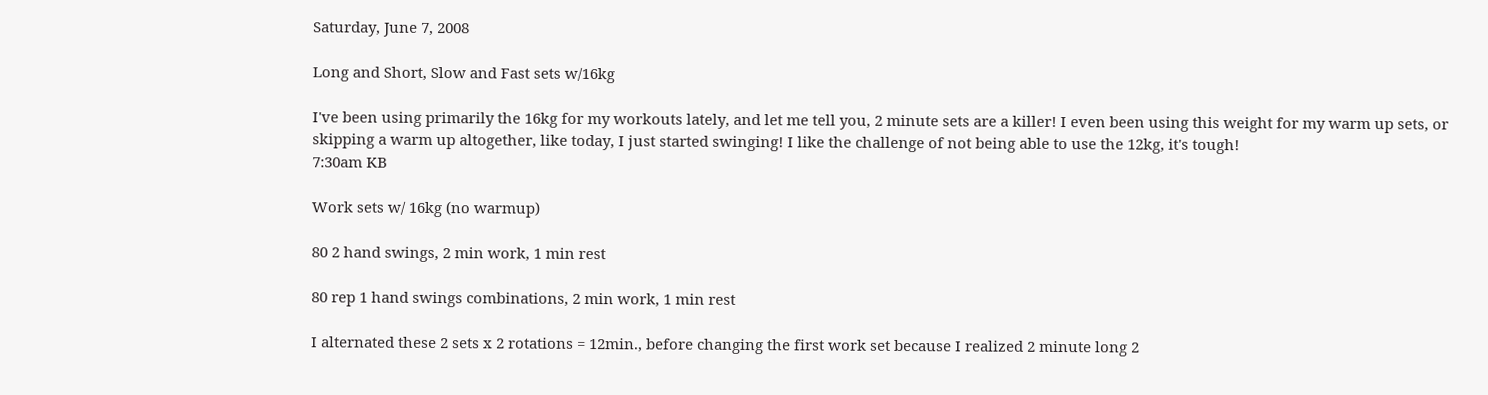Saturday, June 7, 2008

Long and Short, Slow and Fast sets w/16kg

I've been using primarily the 16kg for my workouts lately, and let me tell you, 2 minute sets are a killer! I even been using this weight for my warm up sets, or skipping a warm up altogether, like today, I just started swinging! I like the challenge of not being able to use the 12kg, it's tough!
7:30am KB

Work sets w/ 16kg (no warmup)

80 2 hand swings, 2 min work, 1 min rest

80 rep 1 hand swings combinations, 2 min work, 1 min rest

I alternated these 2 sets x 2 rotations = 12min., before changing the first work set because I realized 2 minute long 2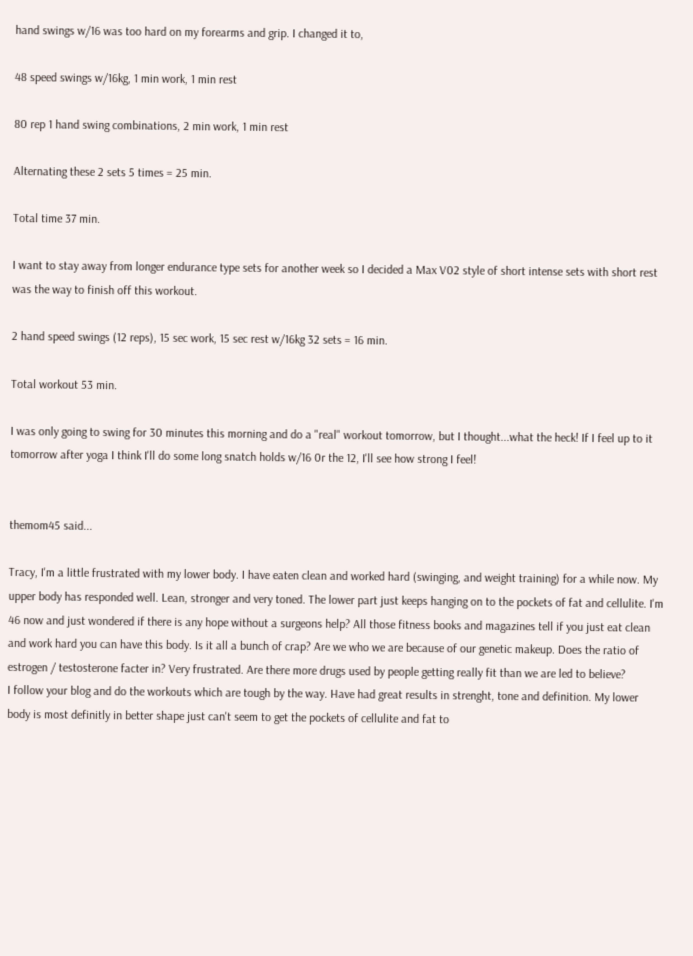hand swings w/16 was too hard on my forearms and grip. I changed it to,

48 speed swings w/16kg, 1 min work, 1 min rest

80 rep 1 hand swing combinations, 2 min work, 1 min rest

Alternating these 2 sets 5 times = 25 min.

Total time 37 min.

I want to stay away from longer endurance type sets for another week so I decided a Max V02 style of short intense sets with short rest was the way to finish off this workout.

2 hand speed swings (12 reps), 15 sec work, 15 sec rest w/16kg 32 sets = 16 min.

Total workout 53 min.

I was only going to swing for 30 minutes this morning and do a "real" workout tomorrow, but I thought...what the heck! If I feel up to it tomorrow after yoga I think I'll do some long snatch holds w/16 0r the 12, I'll see how strong I feel!


themom45 said...

Tracy, I'm a little frustrated with my lower body. I have eaten clean and worked hard (swinging, and weight training) for a while now. My upper body has responded well. Lean, stronger and very toned. The lower part just keeps hanging on to the pockets of fat and cellulite. I'm 46 now and just wondered if there is any hope without a surgeons help? All those fitness books and magazines tell if you just eat clean and work hard you can have this body. Is it all a bunch of crap? Are we who we are because of our genetic makeup. Does the ratio of estrogen / testosterone facter in? Very frustrated. Are there more drugs used by people getting really fit than we are led to believe?
I follow your blog and do the workouts which are tough by the way. Have had great results in strenght, tone and definition. My lower body is most definitly in better shape just can't seem to get the pockets of cellulite and fat to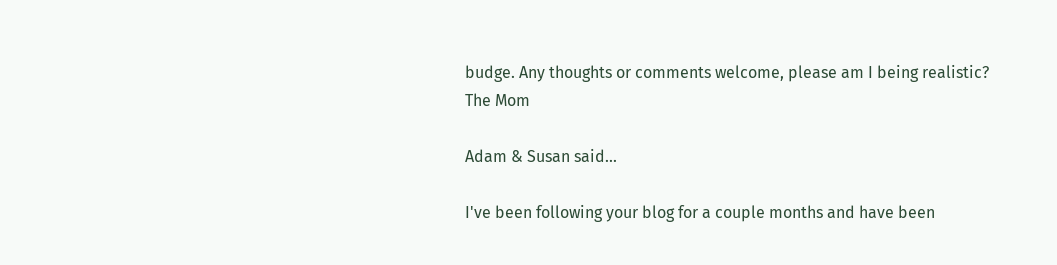budge. Any thoughts or comments welcome, please am I being realistic?
The Mom

Adam & Susan said...

I've been following your blog for a couple months and have been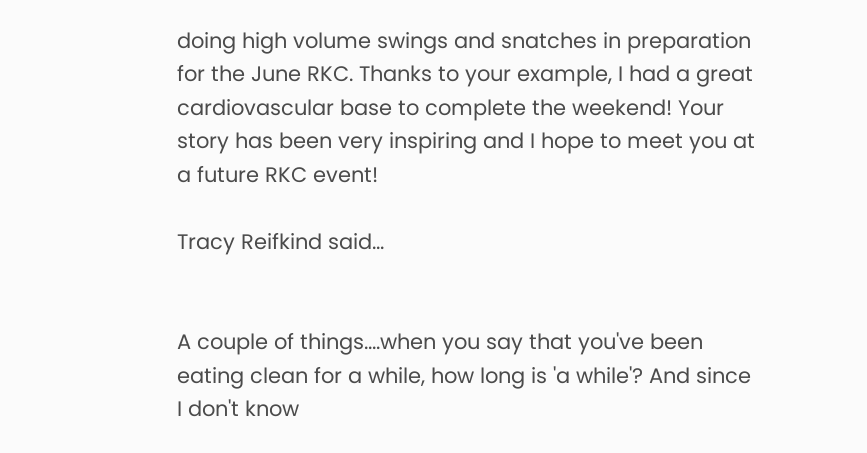doing high volume swings and snatches in preparation for the June RKC. Thanks to your example, I had a great cardiovascular base to complete the weekend! Your story has been very inspiring and I hope to meet you at a future RKC event!

Tracy Reifkind said...


A couple of things....when you say that you've been eating clean for a while, how long is 'a while'? And since I don't know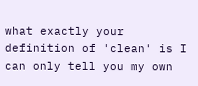what exactly your definition of 'clean' is I can only tell you my own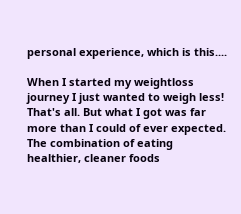personal experience, which is this....

When I started my weightloss journey I just wanted to weigh less! That's all. But what I got was far more than I could of ever expected. The combination of eating healthier, cleaner foods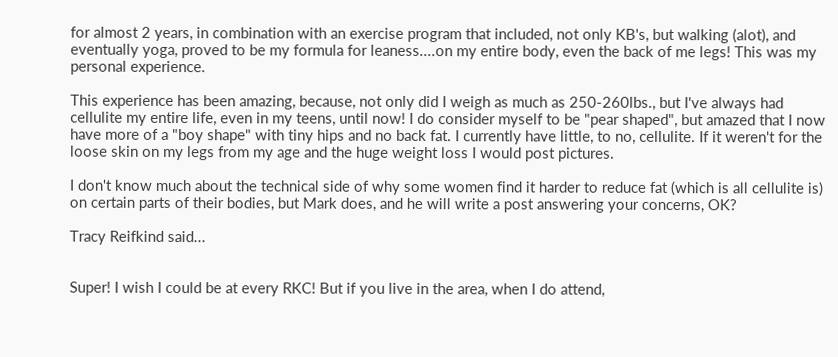for almost 2 years, in combination with an exercise program that included, not only KB's, but walking (alot), and eventually yoga, proved to be my formula for leaness....on my entire body, even the back of me legs! This was my personal experience.

This experience has been amazing, because, not only did I weigh as much as 250-260lbs., but I've always had cellulite my entire life, even in my teens, until now! I do consider myself to be "pear shaped", but amazed that I now have more of a "boy shape" with tiny hips and no back fat. I currently have little, to no, cellulite. If it weren't for the loose skin on my legs from my age and the huge weight loss I would post pictures.

I don't know much about the technical side of why some women find it harder to reduce fat (which is all cellulite is) on certain parts of their bodies, but Mark does, and he will write a post answering your concerns, OK?

Tracy Reifkind said...


Super! I wish I could be at every RKC! But if you live in the area, when I do attend,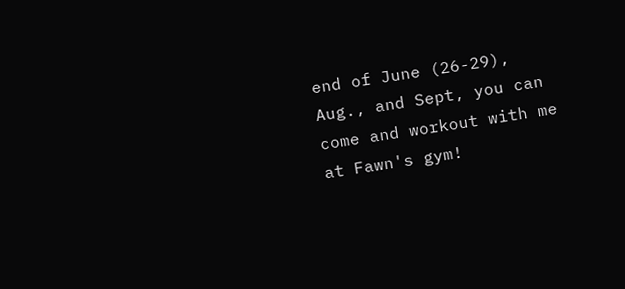end of June (26-29), Aug., and Sept, you can come and workout with me at Fawn's gym!